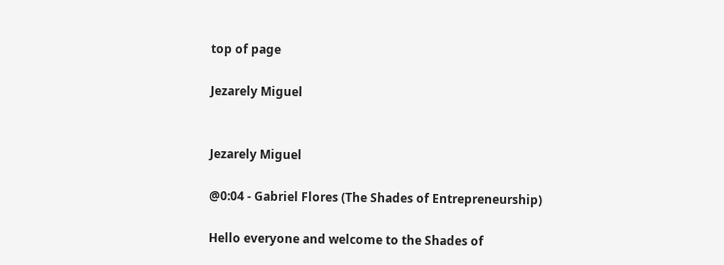top of page

Jezarely Miguel


Jezarely Miguel

@0:04 - Gabriel Flores (The Shades of Entrepreneurship)

Hello everyone and welcome to the Shades of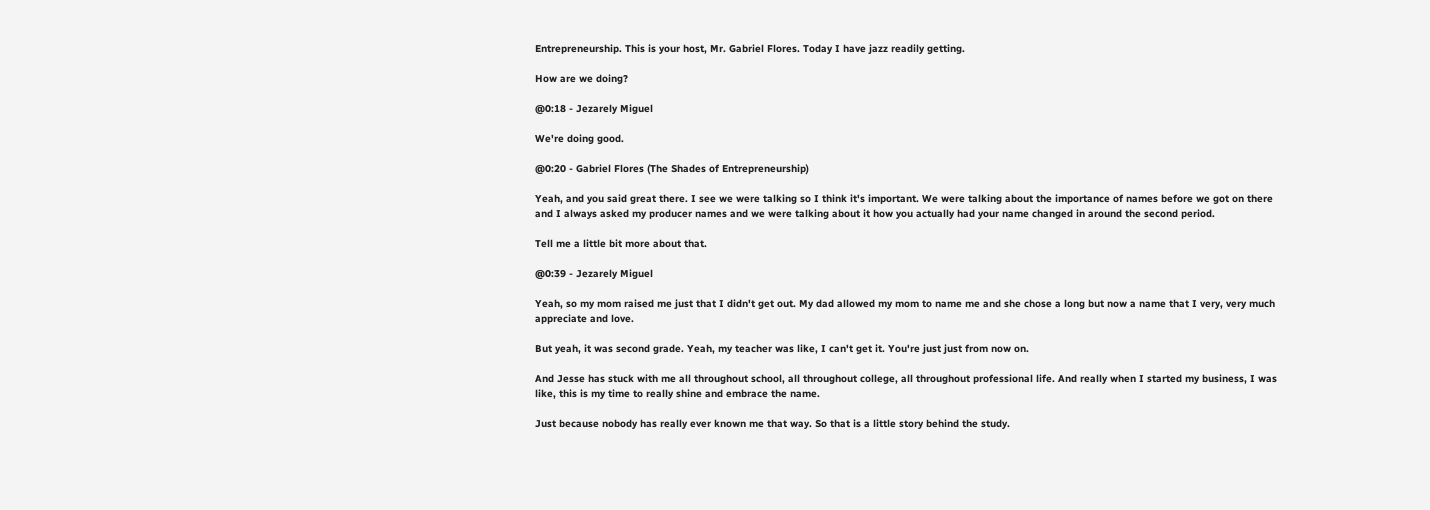Entrepreneurship. This is your host, Mr. Gabriel Flores. Today I have jazz readily getting.

How are we doing?

@0:18 - Jezarely Miguel

We're doing good.

@0:20 - Gabriel Flores (The Shades of Entrepreneurship)

Yeah, and you said great there. I see we were talking so I think it's important. We were talking about the importance of names before we got on there and I always asked my producer names and we were talking about it how you actually had your name changed in around the second period.

Tell me a little bit more about that.

@0:39 - Jezarely Miguel

Yeah, so my mom raised me just that I didn't get out. My dad allowed my mom to name me and she chose a long but now a name that I very, very much appreciate and love.

But yeah, it was second grade. Yeah, my teacher was like, I can't get it. You're just just from now on.

And Jesse has stuck with me all throughout school, all throughout college, all throughout professional life. And really when I started my business, I was like, this is my time to really shine and embrace the name.

Just because nobody has really ever known me that way. So that is a little story behind the study.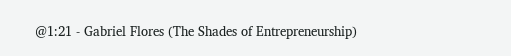@1:21 - Gabriel Flores (The Shades of Entrepreneurship)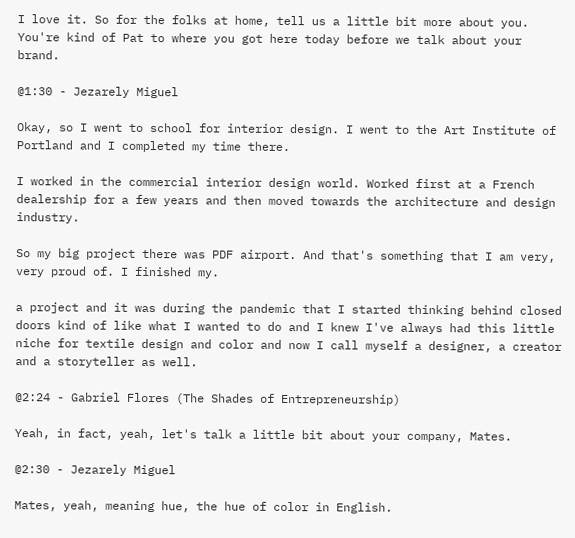I love it. So for the folks at home, tell us a little bit more about you. You're kind of Pat to where you got here today before we talk about your brand.

@1:30 - Jezarely Miguel

Okay, so I went to school for interior design. I went to the Art Institute of Portland and I completed my time there.

I worked in the commercial interior design world. Worked first at a French dealership for a few years and then moved towards the architecture and design industry.

So my big project there was PDF airport. And that's something that I am very, very proud of. I finished my.

a project and it was during the pandemic that I started thinking behind closed doors kind of like what I wanted to do and I knew I've always had this little niche for textile design and color and now I call myself a designer, a creator and a storyteller as well.

@2:24 - Gabriel Flores (The Shades of Entrepreneurship)

Yeah, in fact, yeah, let's talk a little bit about your company, Mates.

@2:30 - Jezarely Miguel

Mates, yeah, meaning hue, the hue of color in English.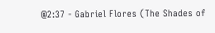@2:37 - Gabriel Flores (The Shades of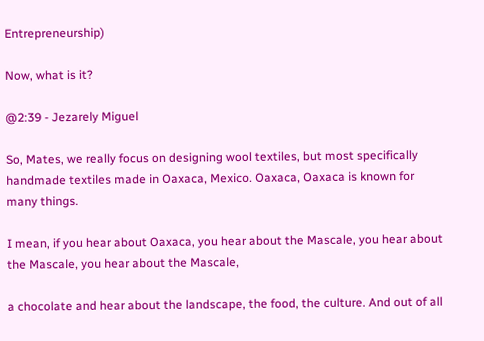Entrepreneurship)

Now, what is it?

@2:39 - Jezarely Miguel

So, Mates, we really focus on designing wool textiles, but most specifically handmade textiles made in Oaxaca, Mexico. Oaxaca, Oaxaca is known for many things.

I mean, if you hear about Oaxaca, you hear about the Mascale, you hear about the Mascale, you hear about the Mascale,

a chocolate and hear about the landscape, the food, the culture. And out of all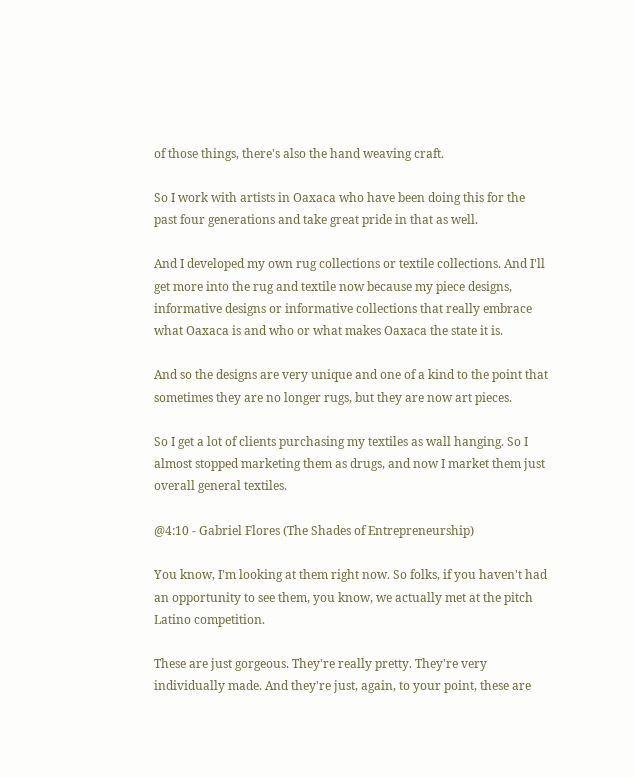of those things, there's also the hand weaving craft.

So I work with artists in Oaxaca who have been doing this for the past four generations and take great pride in that as well.

And I developed my own rug collections or textile collections. And I'll get more into the rug and textile now because my piece designs, informative designs or informative collections that really embrace what Oaxaca is and who or what makes Oaxaca the state it is.

And so the designs are very unique and one of a kind to the point that sometimes they are no longer rugs, but they are now art pieces.

So I get a lot of clients purchasing my textiles as wall hanging. So I almost stopped marketing them as drugs, and now I market them just overall general textiles.

@4:10 - Gabriel Flores (The Shades of Entrepreneurship)

You know, I'm looking at them right now. So folks, if you haven't had an opportunity to see them, you know, we actually met at the pitch Latino competition.

These are just gorgeous. They're really pretty. They're very individually made. And they're just, again, to your point, these are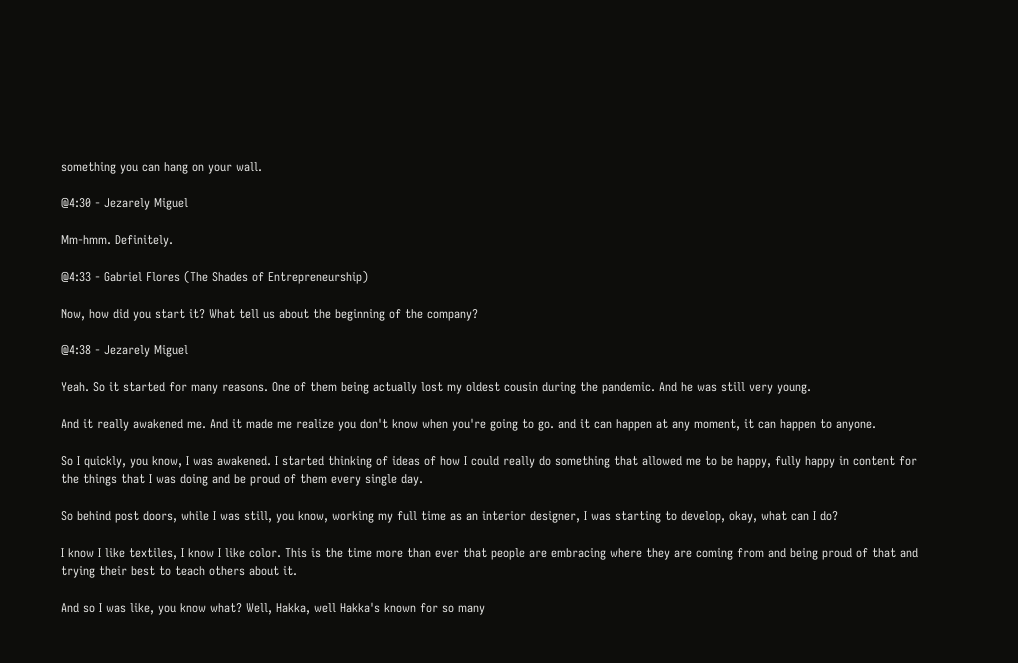something you can hang on your wall.

@4:30 - Jezarely Miguel

Mm-hmm. Definitely.

@4:33 - Gabriel Flores (The Shades of Entrepreneurship)

Now, how did you start it? What tell us about the beginning of the company?

@4:38 - Jezarely Miguel

Yeah. So it started for many reasons. One of them being actually lost my oldest cousin during the pandemic. And he was still very young.

And it really awakened me. And it made me realize you don't know when you're going to go. and it can happen at any moment, it can happen to anyone.

So I quickly, you know, I was awakened. I started thinking of ideas of how I could really do something that allowed me to be happy, fully happy in content for the things that I was doing and be proud of them every single day.

So behind post doors, while I was still, you know, working my full time as an interior designer, I was starting to develop, okay, what can I do?

I know I like textiles, I know I like color. This is the time more than ever that people are embracing where they are coming from and being proud of that and trying their best to teach others about it.

And so I was like, you know what? Well, Hakka, well Hakka's known for so many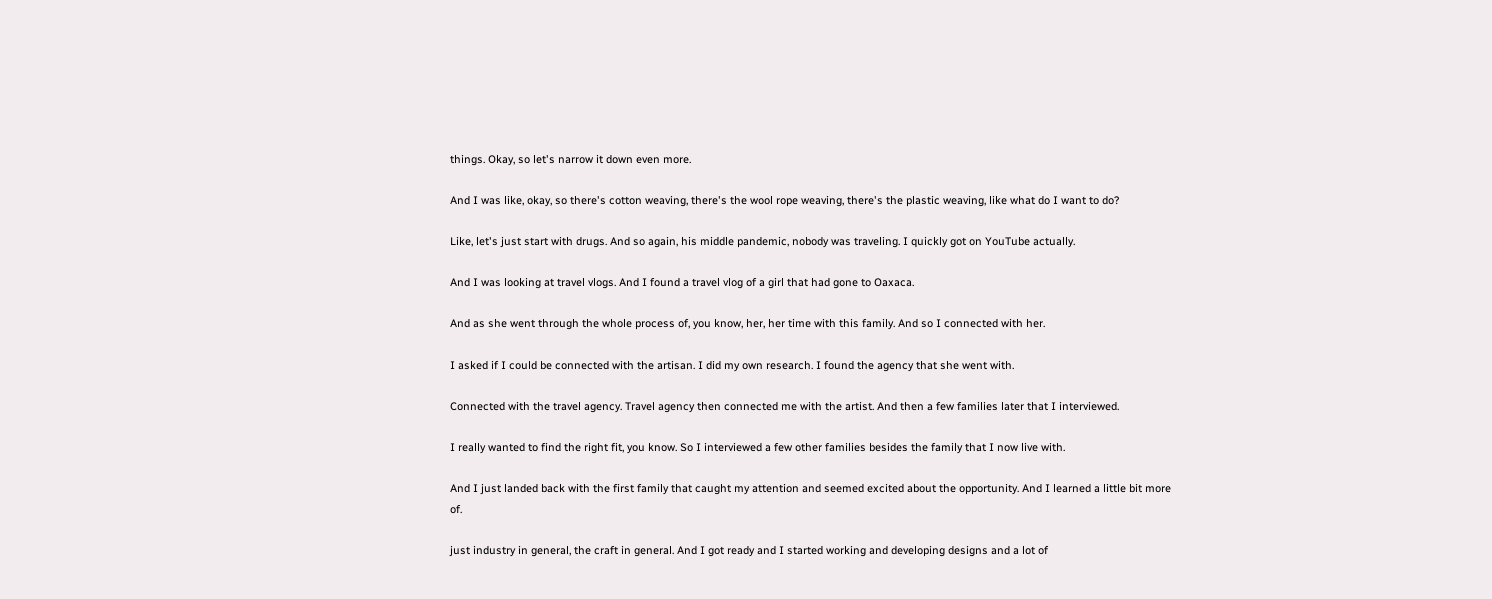things. Okay, so let's narrow it down even more.

And I was like, okay, so there's cotton weaving, there's the wool rope weaving, there's the plastic weaving, like what do I want to do?

Like, let's just start with drugs. And so again, his middle pandemic, nobody was traveling. I quickly got on YouTube actually.

And I was looking at travel vlogs. And I found a travel vlog of a girl that had gone to Oaxaca.

And as she went through the whole process of, you know, her, her time with this family. And so I connected with her.

I asked if I could be connected with the artisan. I did my own research. I found the agency that she went with.

Connected with the travel agency. Travel agency then connected me with the artist. And then a few families later that I interviewed.

I really wanted to find the right fit, you know. So I interviewed a few other families besides the family that I now live with.

And I just landed back with the first family that caught my attention and seemed excited about the opportunity. And I learned a little bit more of.

just industry in general, the craft in general. And I got ready and I started working and developing designs and a lot of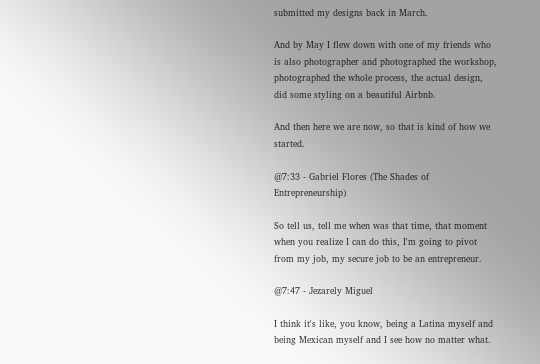submitted my designs back in March.

And by May I flew down with one of my friends who is also photographer and photographed the workshop, photographed the whole process, the actual design, did some styling on a beautiful Airbnb.

And then here we are now, so that is kind of how we started.

@7:33 - Gabriel Flores (The Shades of Entrepreneurship)

So tell us, tell me when was that time, that moment when you realize I can do this, I'm going to pivot from my job, my secure job to be an entrepreneur.

@7:47 - Jezarely Miguel

I think it's like, you know, being a Latina myself and being Mexican myself and I see how no matter what.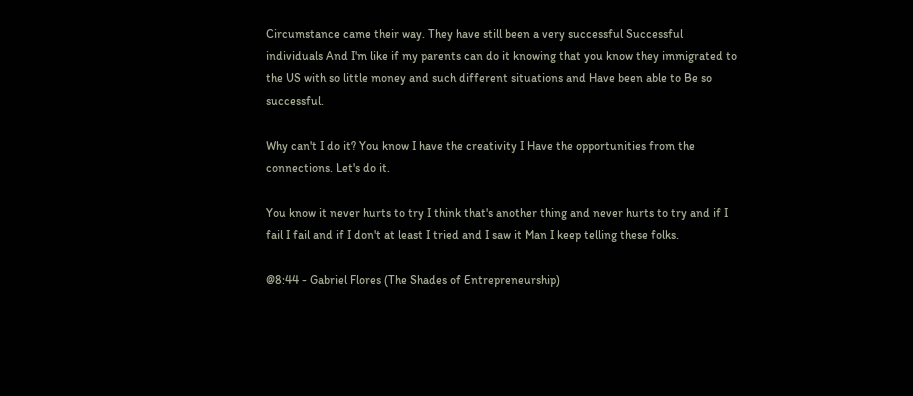Circumstance came their way. They have still been a very successful Successful individuals And I'm like if my parents can do it knowing that you know they immigrated to the US with so little money and such different situations and Have been able to Be so successful.

Why can't I do it? You know I have the creativity I Have the opportunities from the connections. Let's do it.

You know it never hurts to try I think that's another thing and never hurts to try and if I fail I fail and if I don't at least I tried and I saw it Man I keep telling these folks.

@8:44 - Gabriel Flores (The Shades of Entrepreneurship)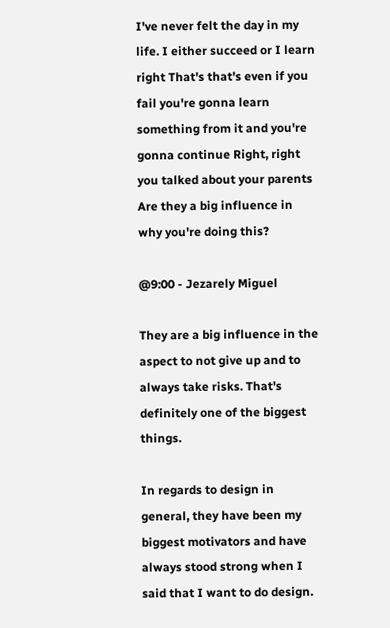I've never felt the day in my life. I either succeed or I learn right That's that's even if you fail you're gonna learn something from it and you're gonna continue Right, right you talked about your parents Are they a big influence in why you're doing this?

@9:00 - Jezarely Miguel

They are a big influence in the aspect to not give up and to always take risks. That's definitely one of the biggest things.

In regards to design in general, they have been my biggest motivators and have always stood strong when I said that I want to do design.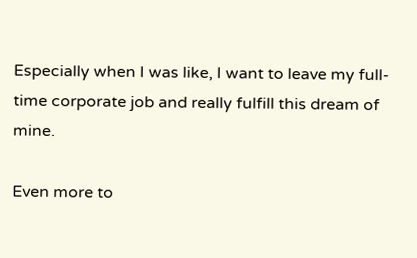Especially when I was like, I want to leave my full-time corporate job and really fulfill this dream of mine.

Even more to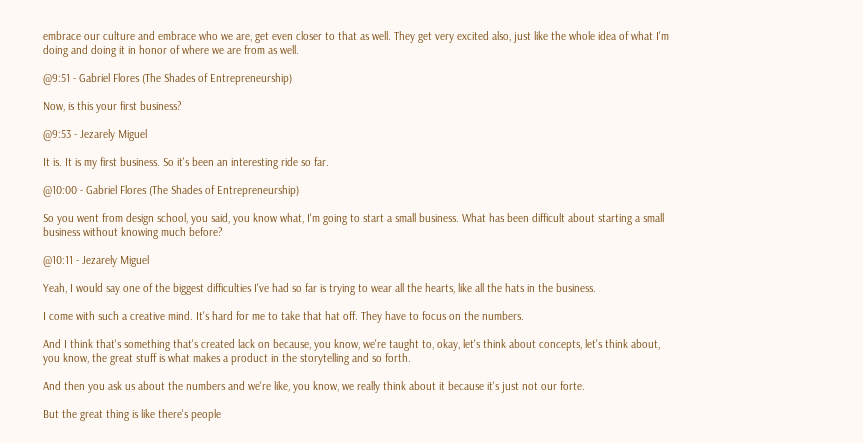embrace our culture and embrace who we are, get even closer to that as well. They get very excited also, just like the whole idea of what I'm doing and doing it in honor of where we are from as well.

@9:51 - Gabriel Flores (The Shades of Entrepreneurship)

Now, is this your first business?

@9:53 - Jezarely Miguel

It is. It is my first business. So it's been an interesting ride so far.

@10:00 - Gabriel Flores (The Shades of Entrepreneurship)

So you went from design school, you said, you know what, I'm going to start a small business. What has been difficult about starting a small business without knowing much before?

@10:11 - Jezarely Miguel

Yeah, I would say one of the biggest difficulties I've had so far is trying to wear all the hearts, like all the hats in the business.

I come with such a creative mind. It's hard for me to take that hat off. They have to focus on the numbers.

And I think that's something that's created lack on because, you know, we're taught to, okay, let's think about concepts, let's think about, you know, the great stuff is what makes a product in the storytelling and so forth.

And then you ask us about the numbers and we're like, you know, we really think about it because it's just not our forte.

But the great thing is like there's people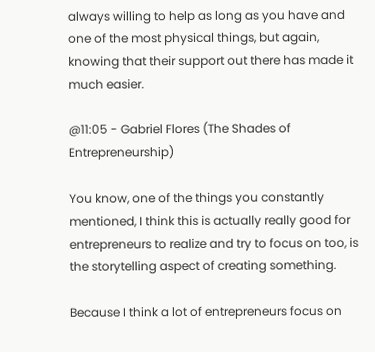always willing to help as long as you have and one of the most physical things, but again, knowing that their support out there has made it much easier.

@11:05 - Gabriel Flores (The Shades of Entrepreneurship)

You know, one of the things you constantly mentioned, I think this is actually really good for entrepreneurs to realize and try to focus on too, is the storytelling aspect of creating something.

Because I think a lot of entrepreneurs focus on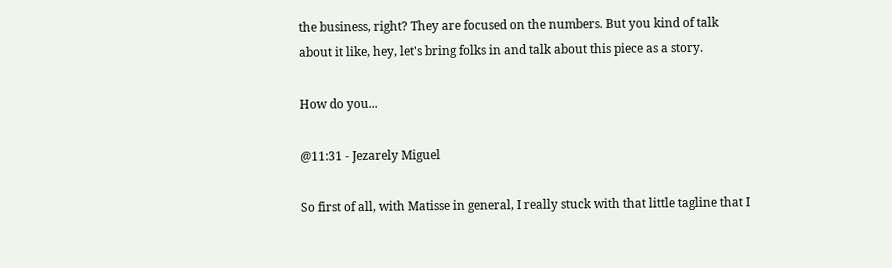the business, right? They are focused on the numbers. But you kind of talk about it like, hey, let's bring folks in and talk about this piece as a story.

How do you...

@11:31 - Jezarely Miguel

So first of all, with Matisse in general, I really stuck with that little tagline that I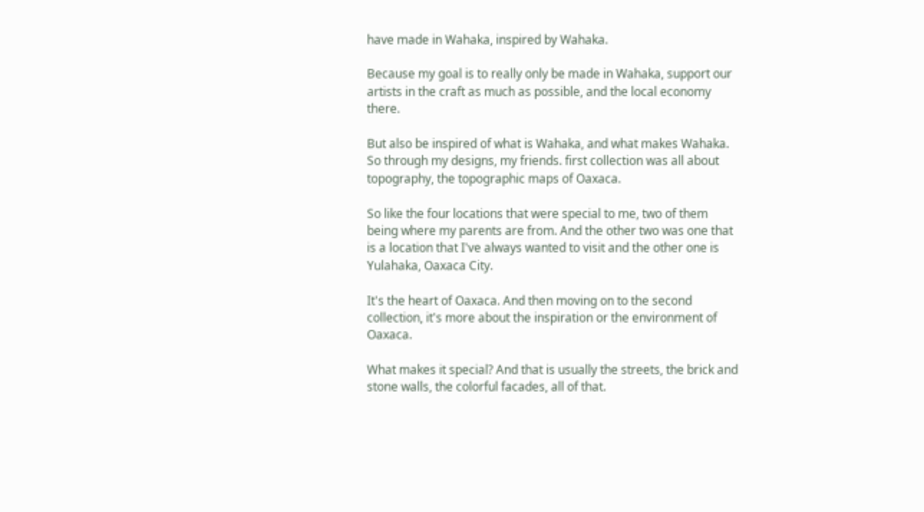have made in Wahaka, inspired by Wahaka.

Because my goal is to really only be made in Wahaka, support our artists in the craft as much as possible, and the local economy there.

But also be inspired of what is Wahaka, and what makes Wahaka. So through my designs, my friends. first collection was all about topography, the topographic maps of Oaxaca.

So like the four locations that were special to me, two of them being where my parents are from. And the other two was one that is a location that I've always wanted to visit and the other one is Yulahaka, Oaxaca City.

It's the heart of Oaxaca. And then moving on to the second collection, it's more about the inspiration or the environment of Oaxaca.

What makes it special? And that is usually the streets, the brick and stone walls, the colorful facades, all of that.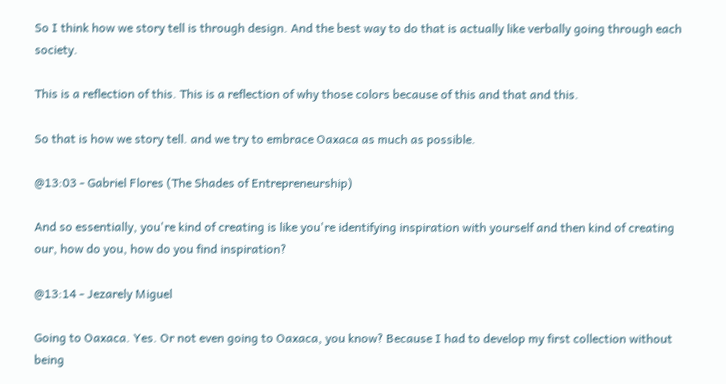So I think how we story tell is through design. And the best way to do that is actually like verbally going through each society.

This is a reflection of this. This is a reflection of why those colors because of this and that and this.

So that is how we story tell. and we try to embrace Oaxaca as much as possible.

@13:03 - Gabriel Flores (The Shades of Entrepreneurship)

And so essentially, you're kind of creating is like you're identifying inspiration with yourself and then kind of creating our, how do you, how do you find inspiration?

@13:14 - Jezarely Miguel

Going to Oaxaca. Yes. Or not even going to Oaxaca, you know? Because I had to develop my first collection without being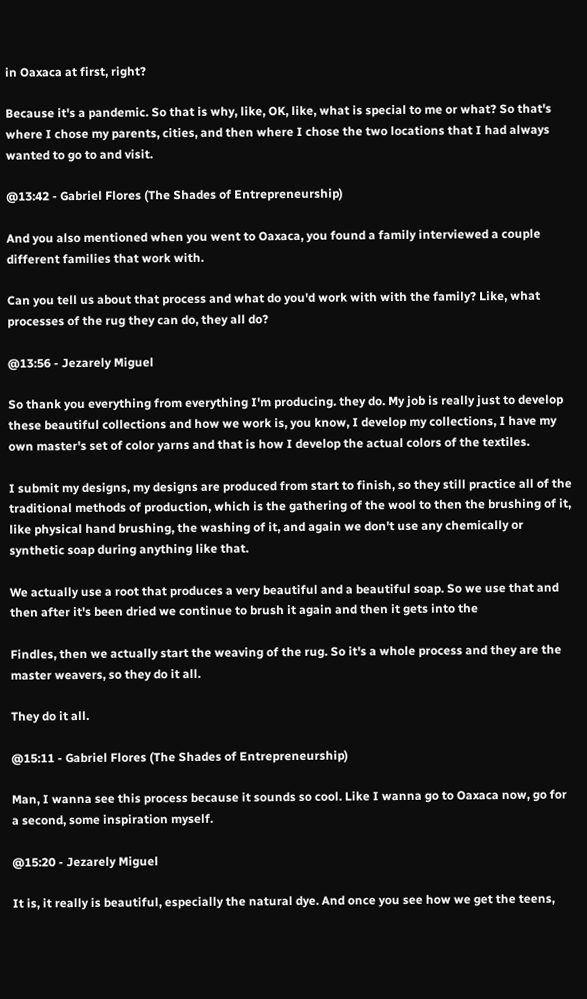in Oaxaca at first, right?

Because it's a pandemic. So that is why, like, OK, like, what is special to me or what? So that's where I chose my parents, cities, and then where I chose the two locations that I had always wanted to go to and visit.

@13:42 - Gabriel Flores (The Shades of Entrepreneurship)

And you also mentioned when you went to Oaxaca, you found a family interviewed a couple different families that work with.

Can you tell us about that process and what do you'd work with with the family? Like, what processes of the rug they can do, they all do?

@13:56 - Jezarely Miguel

So thank you everything from everything I'm producing. they do. My job is really just to develop these beautiful collections and how we work is, you know, I develop my collections, I have my own master's set of color yarns and that is how I develop the actual colors of the textiles.

I submit my designs, my designs are produced from start to finish, so they still practice all of the traditional methods of production, which is the gathering of the wool to then the brushing of it, like physical hand brushing, the washing of it, and again we don't use any chemically or synthetic soap during anything like that.

We actually use a root that produces a very beautiful and a beautiful soap. So we use that and then after it's been dried we continue to brush it again and then it gets into the

Findles, then we actually start the weaving of the rug. So it's a whole process and they are the master weavers, so they do it all.

They do it all.

@15:11 - Gabriel Flores (The Shades of Entrepreneurship)

Man, I wanna see this process because it sounds so cool. Like I wanna go to Oaxaca now, go for a second, some inspiration myself.

@15:20 - Jezarely Miguel

It is, it really is beautiful, especially the natural dye. And once you see how we get the teens,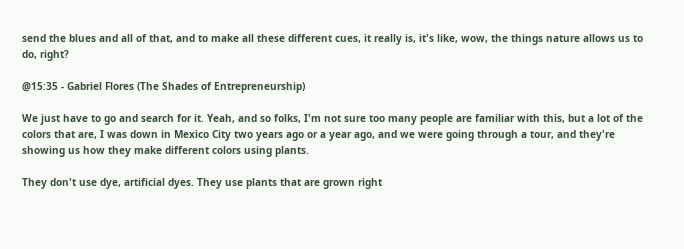send the blues and all of that, and to make all these different cues, it really is, it's like, wow, the things nature allows us to do, right?

@15:35 - Gabriel Flores (The Shades of Entrepreneurship)

We just have to go and search for it. Yeah, and so folks, I'm not sure too many people are familiar with this, but a lot of the colors that are, I was down in Mexico City two years ago or a year ago, and we were going through a tour, and they're showing us how they make different colors using plants.

They don't use dye, artificial dyes. They use plants that are grown right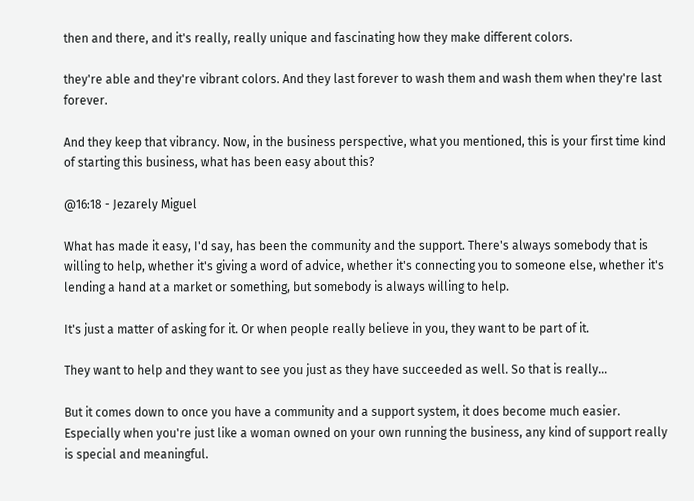then and there, and it's really, really unique and fascinating how they make different colors.

they're able and they're vibrant colors. And they last forever to wash them and wash them when they're last forever.

And they keep that vibrancy. Now, in the business perspective, what you mentioned, this is your first time kind of starting this business, what has been easy about this?

@16:18 - Jezarely Miguel

What has made it easy, I'd say, has been the community and the support. There's always somebody that is willing to help, whether it's giving a word of advice, whether it's connecting you to someone else, whether it's lending a hand at a market or something, but somebody is always willing to help.

It's just a matter of asking for it. Or when people really believe in you, they want to be part of it.

They want to help and they want to see you just as they have succeeded as well. So that is really...

But it comes down to once you have a community and a support system, it does become much easier. Especially when you're just like a woman owned on your own running the business, any kind of support really is special and meaningful.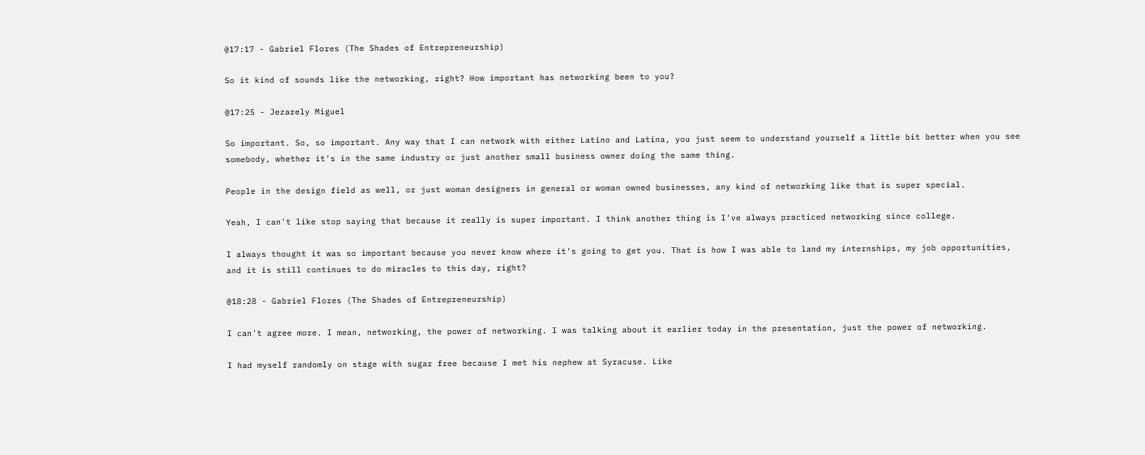@17:17 - Gabriel Flores (The Shades of Entrepreneurship)

So it kind of sounds like the networking, right? How important has networking been to you?

@17:25 - Jezarely Miguel

So important. So, so important. Any way that I can network with either Latino and Latina, you just seem to understand yourself a little bit better when you see somebody, whether it's in the same industry or just another small business owner doing the same thing.

People in the design field as well, or just woman designers in general or woman owned businesses, any kind of networking like that is super special.

Yeah, I can't like stop saying that because it really is super important. I think another thing is I've always practiced networking since college.

I always thought it was so important because you never know where it's going to get you. That is how I was able to land my internships, my job opportunities, and it is still continues to do miracles to this day, right?

@18:28 - Gabriel Flores (The Shades of Entrepreneurship)

I can't agree more. I mean, networking, the power of networking. I was talking about it earlier today in the presentation, just the power of networking.

I had myself randomly on stage with sugar free because I met his nephew at Syracuse. Like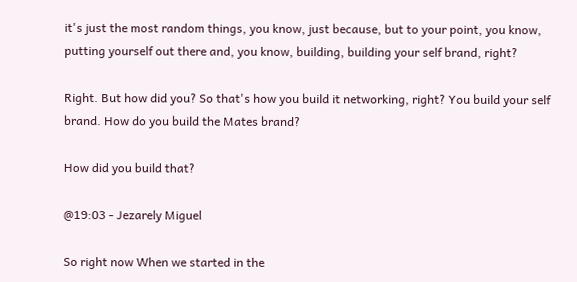it's just the most random things, you know, just because, but to your point, you know, putting yourself out there and, you know, building, building your self brand, right?

Right. But how did you? So that's how you build it networking, right? You build your self brand. How do you build the Mates brand?

How did you build that?

@19:03 - Jezarely Miguel

So right now When we started in the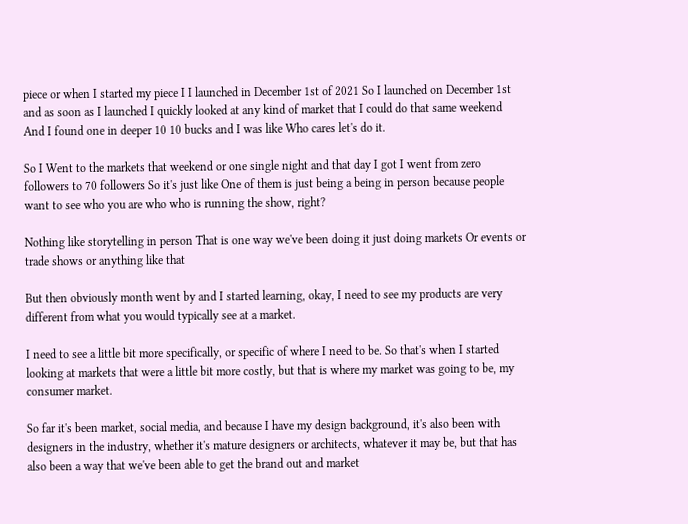piece or when I started my piece I I launched in December 1st of 2021 So I launched on December 1st and as soon as I launched I quickly looked at any kind of market that I could do that same weekend And I found one in deeper 10 10 bucks and I was like Who cares let's do it.

So I Went to the markets that weekend or one single night and that day I got I went from zero followers to 70 followers So it's just like One of them is just being a being in person because people want to see who you are who who is running the show, right?

Nothing like storytelling in person That is one way we've been doing it just doing markets Or events or trade shows or anything like that

But then obviously month went by and I started learning, okay, I need to see my products are very different from what you would typically see at a market.

I need to see a little bit more specifically, or specific of where I need to be. So that's when I started looking at markets that were a little bit more costly, but that is where my market was going to be, my consumer market.

So far it's been market, social media, and because I have my design background, it's also been with designers in the industry, whether it's mature designers or architects, whatever it may be, but that has also been a way that we've been able to get the brand out and market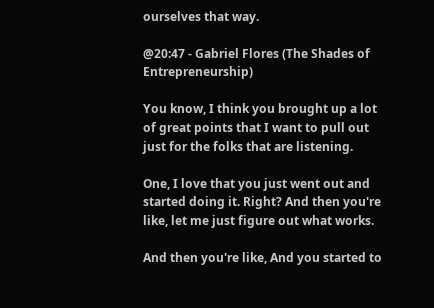ourselves that way.

@20:47 - Gabriel Flores (The Shades of Entrepreneurship)

You know, I think you brought up a lot of great points that I want to pull out just for the folks that are listening.

One, I love that you just went out and started doing it. Right? And then you're like, let me just figure out what works.

And then you're like, And you started to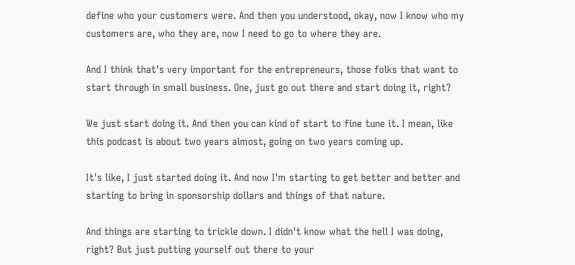define who your customers were. And then you understood, okay, now I know who my customers are, who they are, now I need to go to where they are.

And I think that's very important for the entrepreneurs, those folks that want to start through in small business. One, just go out there and start doing it, right?

We just start doing it. And then you can kind of start to fine tune it. I mean, like this podcast is about two years almost, going on two years coming up.

It's like, I just started doing it. And now I'm starting to get better and better and starting to bring in sponsorship dollars and things of that nature.

And things are starting to trickle down. I didn't know what the hell I was doing, right? But just putting yourself out there to your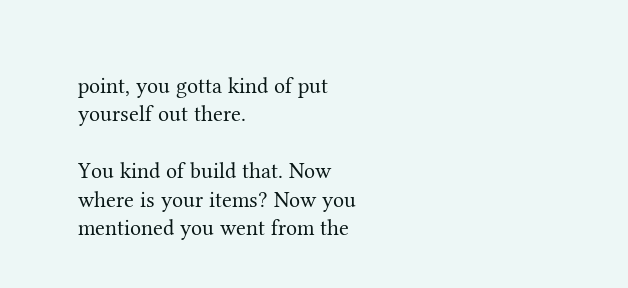point, you gotta kind of put yourself out there.

You kind of build that. Now where is your items? Now you mentioned you went from the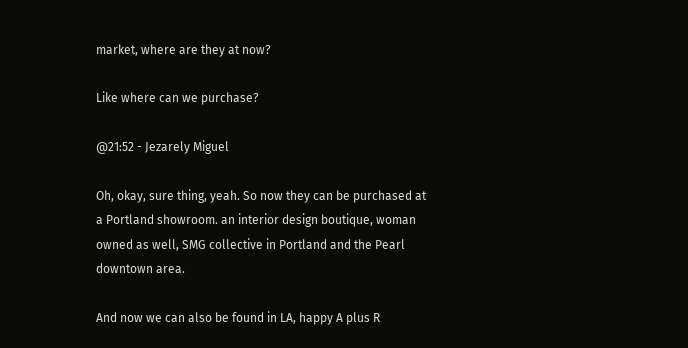market, where are they at now?

Like where can we purchase?

@21:52 - Jezarely Miguel

Oh, okay, sure thing, yeah. So now they can be purchased at a Portland showroom. an interior design boutique, woman owned as well, SMG collective in Portland and the Pearl downtown area.

And now we can also be found in LA, happy A plus R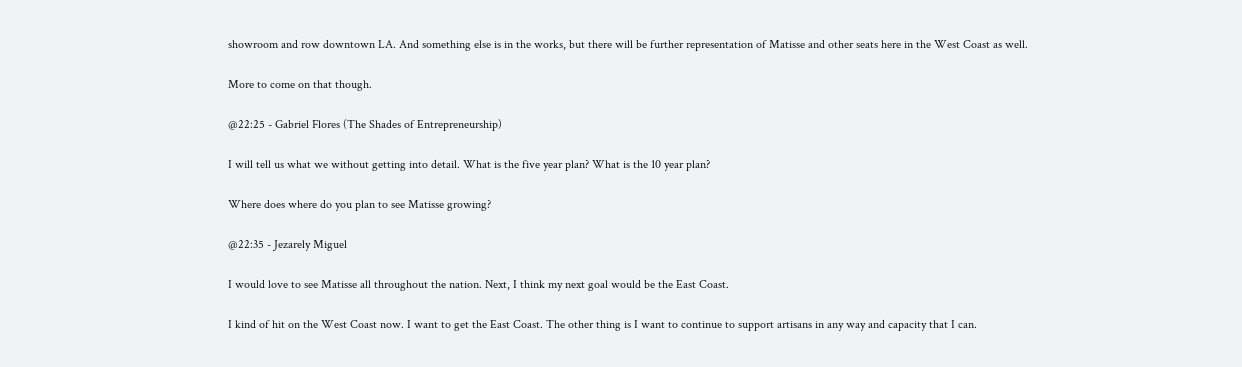showroom and row downtown LA. And something else is in the works, but there will be further representation of Matisse and other seats here in the West Coast as well.

More to come on that though.

@22:25 - Gabriel Flores (The Shades of Entrepreneurship)

I will tell us what we without getting into detail. What is the five year plan? What is the 10 year plan?

Where does where do you plan to see Matisse growing?

@22:35 - Jezarely Miguel

I would love to see Matisse all throughout the nation. Next, I think my next goal would be the East Coast.

I kind of hit on the West Coast now. I want to get the East Coast. The other thing is I want to continue to support artisans in any way and capacity that I can.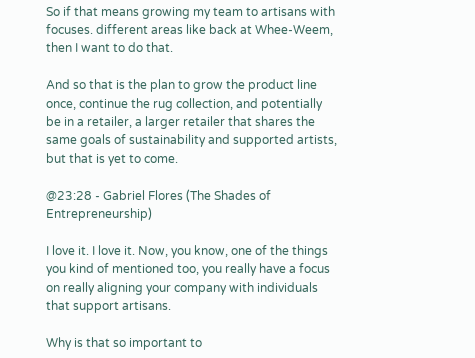So if that means growing my team to artisans with focuses. different areas like back at Whee-Weem, then I want to do that.

And so that is the plan to grow the product line once, continue the rug collection, and potentially be in a retailer, a larger retailer that shares the same goals of sustainability and supported artists, but that is yet to come.

@23:28 - Gabriel Flores (The Shades of Entrepreneurship)

I love it. I love it. Now, you know, one of the things you kind of mentioned too, you really have a focus on really aligning your company with individuals that support artisans.

Why is that so important to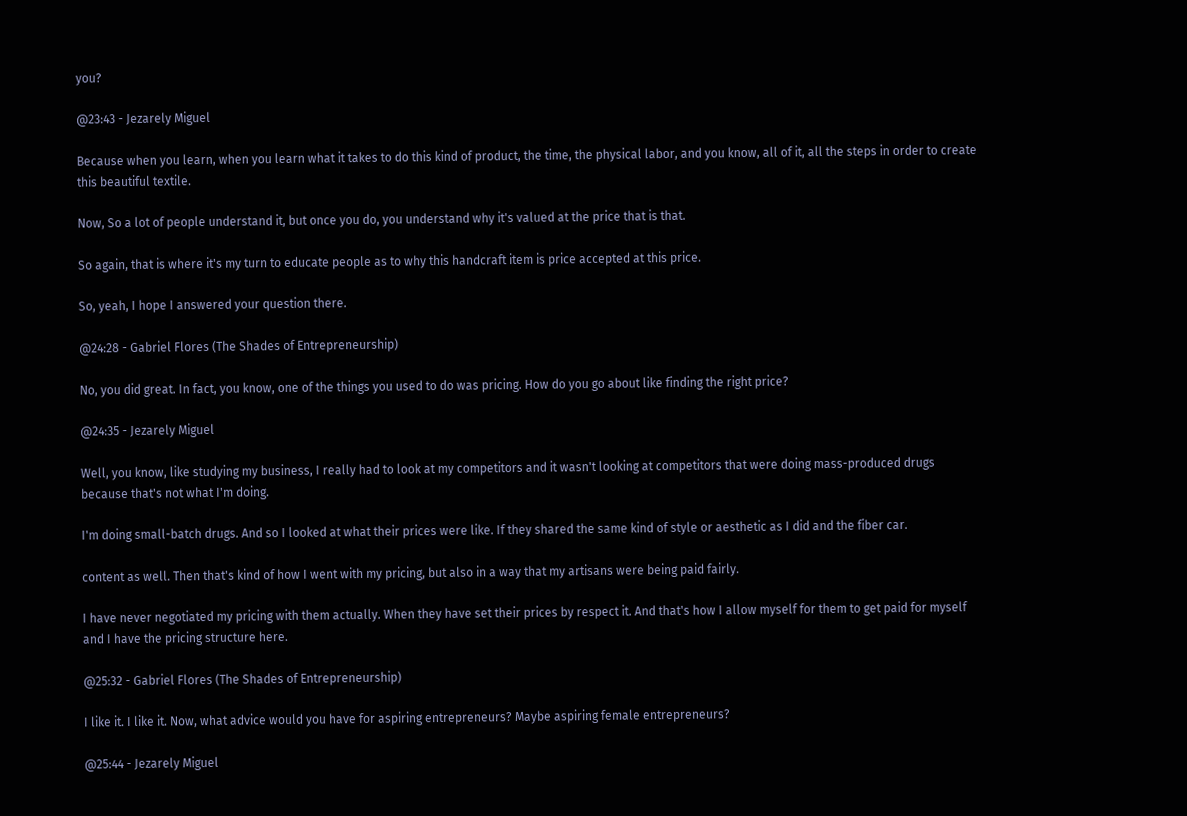you?

@23:43 - Jezarely Miguel

Because when you learn, when you learn what it takes to do this kind of product, the time, the physical labor, and you know, all of it, all the steps in order to create this beautiful textile.

Now, So a lot of people understand it, but once you do, you understand why it's valued at the price that is that.

So again, that is where it's my turn to educate people as to why this handcraft item is price accepted at this price.

So, yeah, I hope I answered your question there.

@24:28 - Gabriel Flores (The Shades of Entrepreneurship)

No, you did great. In fact, you know, one of the things you used to do was pricing. How do you go about like finding the right price?

@24:35 - Jezarely Miguel

Well, you know, like studying my business, I really had to look at my competitors and it wasn't looking at competitors that were doing mass-produced drugs because that's not what I'm doing.

I'm doing small-batch drugs. And so I looked at what their prices were like. If they shared the same kind of style or aesthetic as I did and the fiber car.

content as well. Then that's kind of how I went with my pricing, but also in a way that my artisans were being paid fairly.

I have never negotiated my pricing with them actually. When they have set their prices by respect it. And that's how I allow myself for them to get paid for myself and I have the pricing structure here.

@25:32 - Gabriel Flores (The Shades of Entrepreneurship)

I like it. I like it. Now, what advice would you have for aspiring entrepreneurs? Maybe aspiring female entrepreneurs?

@25:44 - Jezarely Miguel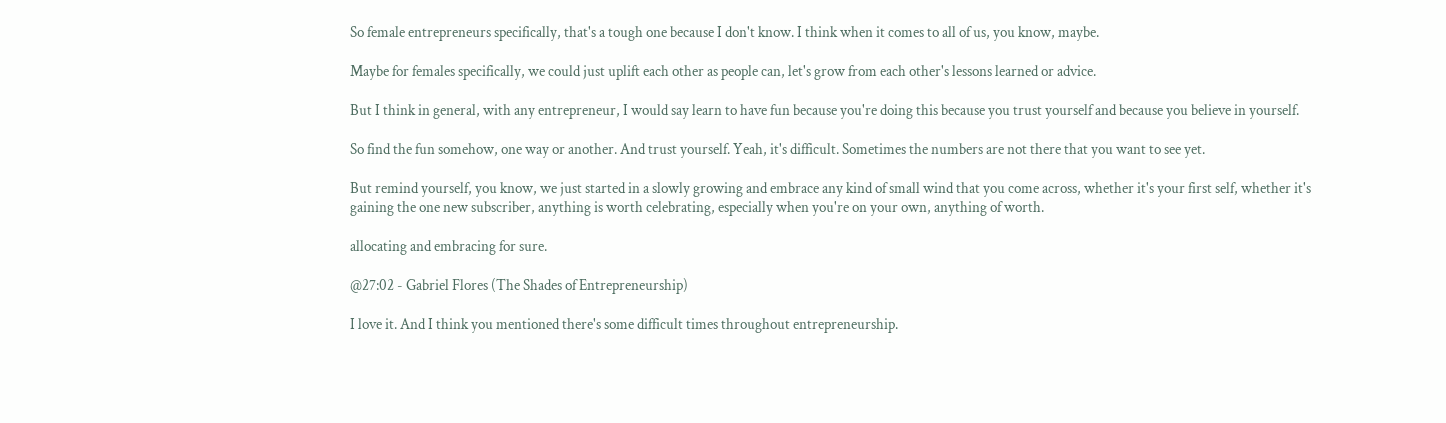So female entrepreneurs specifically, that's a tough one because I don't know. I think when it comes to all of us, you know, maybe.

Maybe for females specifically, we could just uplift each other as people can, let's grow from each other's lessons learned or advice.

But I think in general, with any entrepreneur, I would say learn to have fun because you're doing this because you trust yourself and because you believe in yourself.

So find the fun somehow, one way or another. And trust yourself. Yeah, it's difficult. Sometimes the numbers are not there that you want to see yet.

But remind yourself, you know, we just started in a slowly growing and embrace any kind of small wind that you come across, whether it's your first self, whether it's gaining the one new subscriber, anything is worth celebrating, especially when you're on your own, anything of worth.

allocating and embracing for sure.

@27:02 - Gabriel Flores (The Shades of Entrepreneurship)

I love it. And I think you mentioned there's some difficult times throughout entrepreneurship.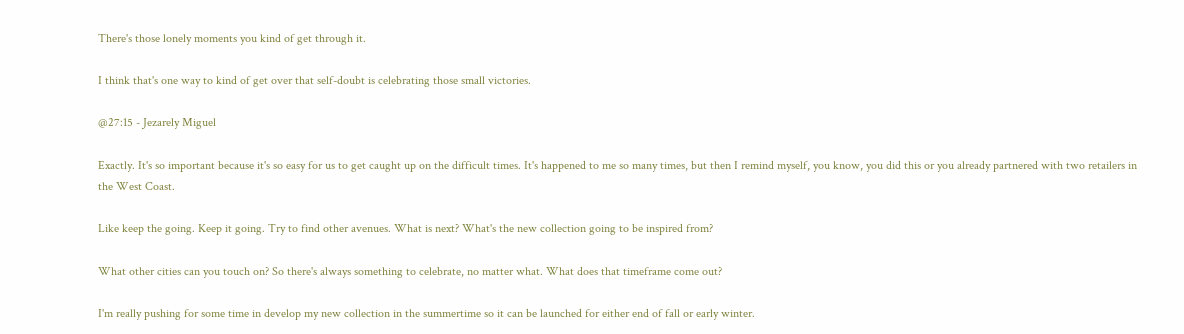There's those lonely moments you kind of get through it.

I think that's one way to kind of get over that self-doubt is celebrating those small victories.

@27:15 - Jezarely Miguel

Exactly. It's so important because it's so easy for us to get caught up on the difficult times. It's happened to me so many times, but then I remind myself, you know, you did this or you already partnered with two retailers in the West Coast.

Like keep the going. Keep it going. Try to find other avenues. What is next? What's the new collection going to be inspired from?

What other cities can you touch on? So there's always something to celebrate, no matter what. What does that timeframe come out?

I'm really pushing for some time in develop my new collection in the summertime so it can be launched for either end of fall or early winter.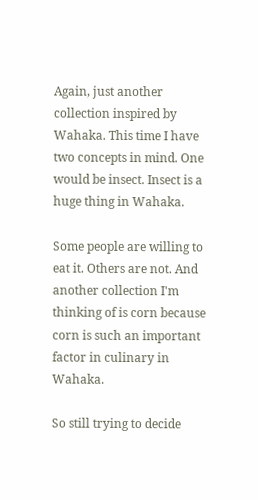Again, just another collection inspired by Wahaka. This time I have two concepts in mind. One would be insect. Insect is a huge thing in Wahaka.

Some people are willing to eat it. Others are not. And another collection I'm thinking of is corn because corn is such an important factor in culinary in Wahaka.

So still trying to decide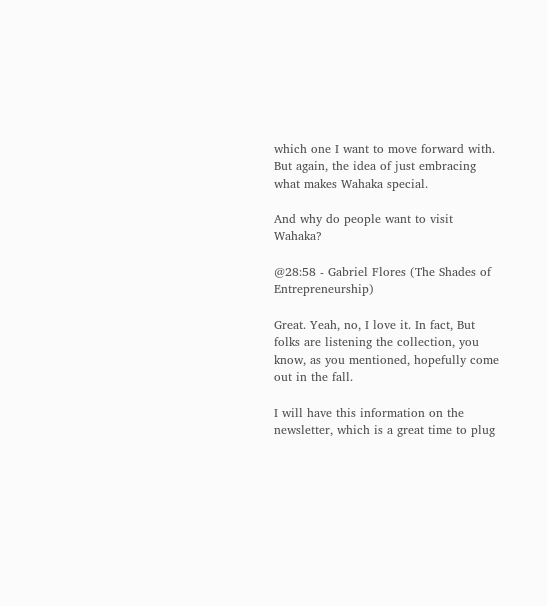which one I want to move forward with. But again, the idea of just embracing what makes Wahaka special.

And why do people want to visit Wahaka?

@28:58 - Gabriel Flores (The Shades of Entrepreneurship)

Great. Yeah, no, I love it. In fact, But folks are listening the collection, you know, as you mentioned, hopefully come out in the fall.

I will have this information on the newsletter, which is a great time to plug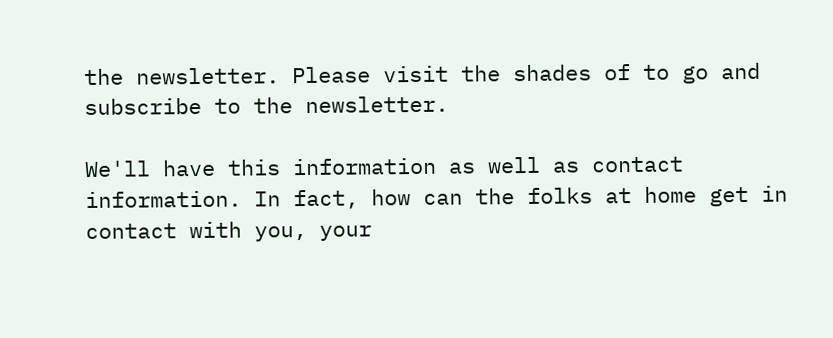the newsletter. Please visit the shades of to go and subscribe to the newsletter.

We'll have this information as well as contact information. In fact, how can the folks at home get in contact with you, your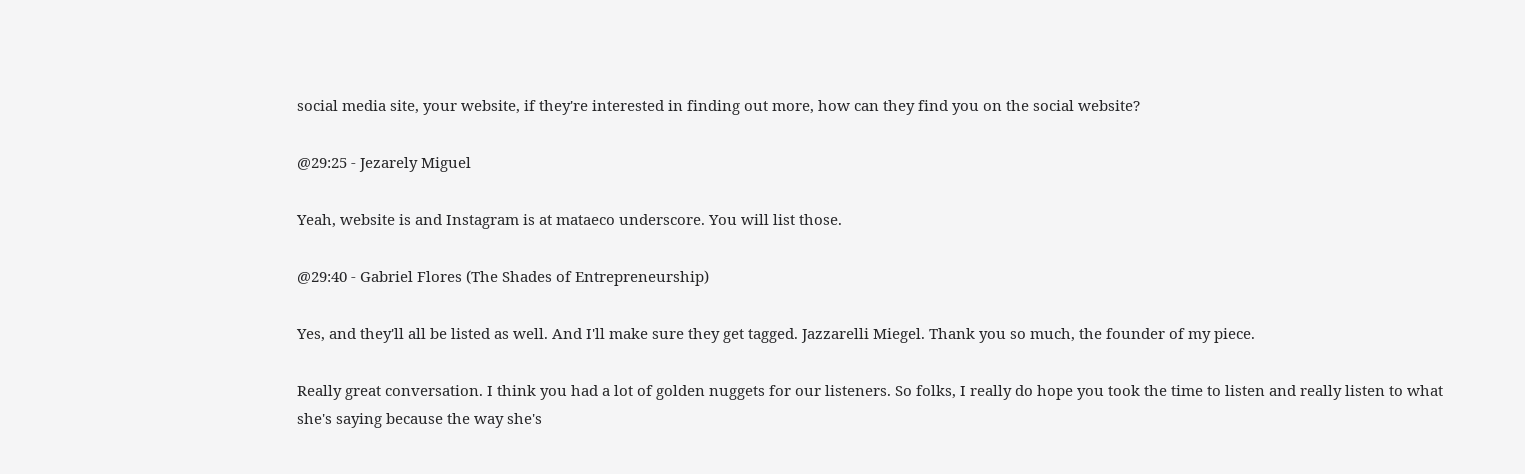social media site, your website, if they're interested in finding out more, how can they find you on the social website?

@29:25 - Jezarely Miguel

Yeah, website is and Instagram is at mataeco underscore. You will list those.

@29:40 - Gabriel Flores (The Shades of Entrepreneurship)

Yes, and they'll all be listed as well. And I'll make sure they get tagged. Jazzarelli Miegel. Thank you so much, the founder of my piece.

Really great conversation. I think you had a lot of golden nuggets for our listeners. So folks, I really do hope you took the time to listen and really listen to what she's saying because the way she's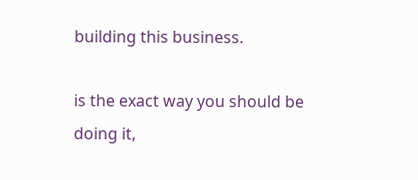building this business.

is the exact way you should be doing it,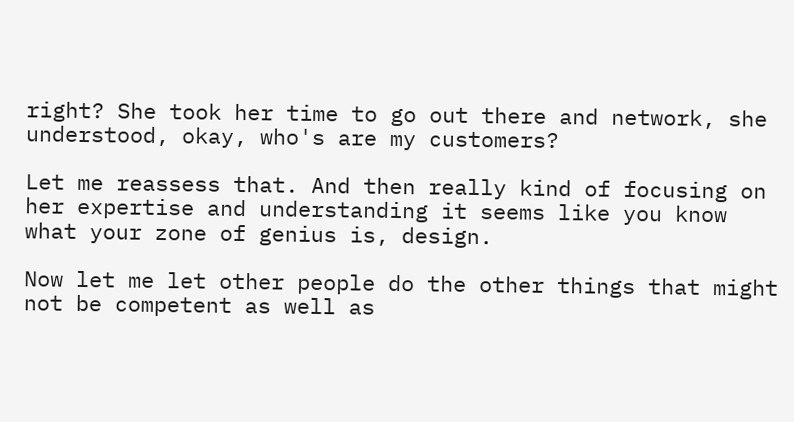right? She took her time to go out there and network, she understood, okay, who's are my customers?

Let me reassess that. And then really kind of focusing on her expertise and understanding it seems like you know what your zone of genius is, design.

Now let me let other people do the other things that might not be competent as well as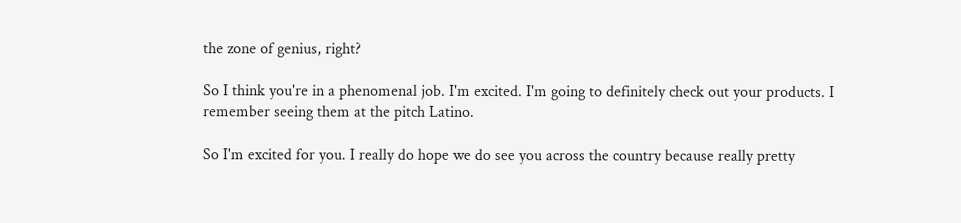the zone of genius, right?

So I think you're in a phenomenal job. I'm excited. I'm going to definitely check out your products. I remember seeing them at the pitch Latino.

So I'm excited for you. I really do hope we do see you across the country because really pretty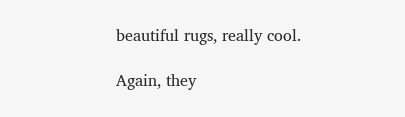beautiful rugs, really cool.

Again, they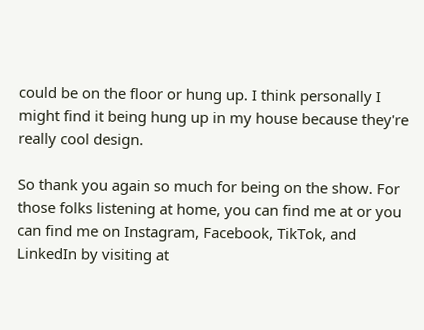could be on the floor or hung up. I think personally I might find it being hung up in my house because they're really cool design.

So thank you again so much for being on the show. For those folks listening at home, you can find me at or you can find me on Instagram, Facebook, TikTok, and LinkedIn by visiting at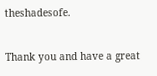theshadesofe.

Thank you and have a great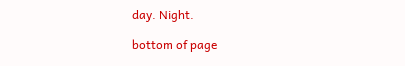day. Night.

bottom of page